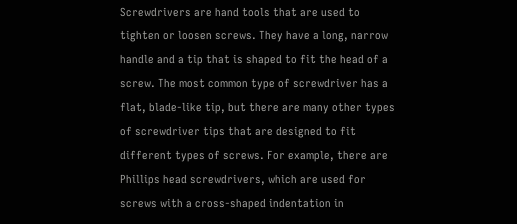Screwdrivers are hand tools that are used to tighten or loosen screws. They have a long, narrow handle and a tip that is shaped to fit the head of a screw. The most common type of screwdriver has a flat, blade-like tip, but there are many other types of screwdriver tips that are designed to fit different types of screws. For example, there are Phillips head screwdrivers, which are used for screws with a cross-shaped indentation in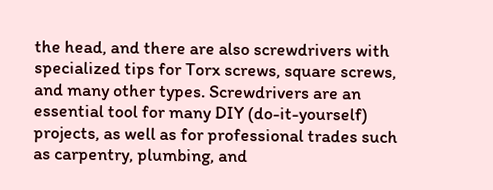the head, and there are also screwdrivers with specialized tips for Torx screws, square screws, and many other types. Screwdrivers are an essential tool for many DIY (do-it-yourself) projects, as well as for professional trades such as carpentry, plumbing, and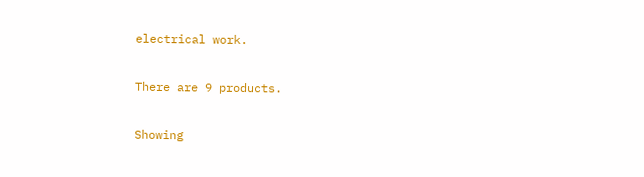electrical work.

There are 9 products.

Showing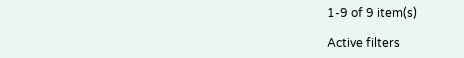1-9 of 9 item(s)

Active filters